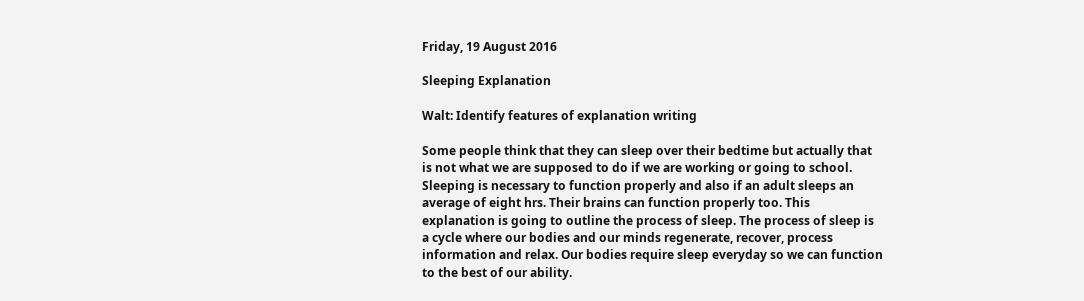Friday, 19 August 2016

Sleeping Explanation

Walt: Identify features of explanation writing

Some people think that they can sleep over their bedtime but actually that is not what we are supposed to do if we are working or going to school. Sleeping is necessary to function properly and also if an adult sleeps an average of eight hrs. Their brains can function properly too. This explanation is going to outline the process of sleep. The process of sleep is a cycle where our bodies and our minds regenerate, recover, process information and relax. Our bodies require sleep everyday so we can function to the best of our ability.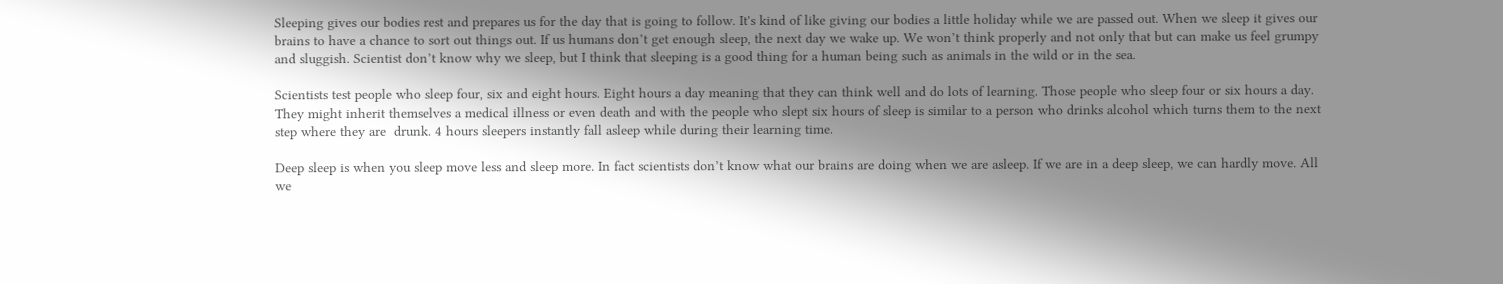Sleeping gives our bodies rest and prepares us for the day that is going to follow. It's kind of like giving our bodies a little holiday while we are passed out. When we sleep it gives our brains to have a chance to sort out things out. If us humans don’t get enough sleep, the next day we wake up. We won’t think properly and not only that but can make us feel grumpy and sluggish. Scientist don’t know why we sleep, but I think that sleeping is a good thing for a human being such as animals in the wild or in the sea.

Scientists test people who sleep four, six and eight hours. Eight hours a day meaning that they can think well and do lots of learning. Those people who sleep four or six hours a day. They might inherit themselves a medical illness or even death and with the people who slept six hours of sleep is similar to a person who drinks alcohol which turns them to the next step where they are  drunk. 4 hours sleepers instantly fall asleep while during their learning time.

Deep sleep is when you sleep move less and sleep more. In fact scientists don’t know what our brains are doing when we are asleep. If we are in a deep sleep, we can hardly move. All we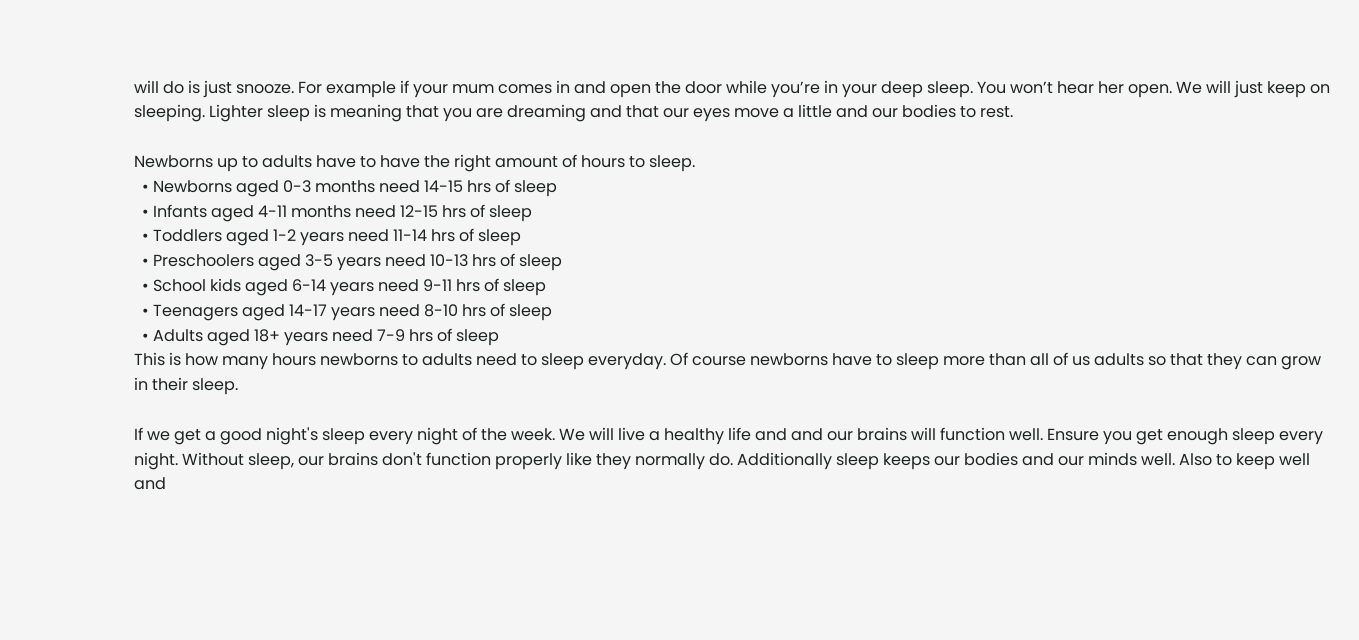will do is just snooze. For example if your mum comes in and open the door while you’re in your deep sleep. You won’t hear her open. We will just keep on sleeping. Lighter sleep is meaning that you are dreaming and that our eyes move a little and our bodies to rest.

Newborns up to adults have to have the right amount of hours to sleep.
  • Newborns aged 0-3 months need 14-15 hrs of sleep
  • Infants aged 4-11 months need 12-15 hrs of sleep
  • Toddlers aged 1-2 years need 11-14 hrs of sleep
  • Preschoolers aged 3-5 years need 10-13 hrs of sleep
  • School kids aged 6-14 years need 9-11 hrs of sleep
  • Teenagers aged 14-17 years need 8-10 hrs of sleep
  • Adults aged 18+ years need 7-9 hrs of sleep
This is how many hours newborns to adults need to sleep everyday. Of course newborns have to sleep more than all of us adults so that they can grow in their sleep.

If we get a good night's sleep every night of the week. We will live a healthy life and and our brains will function well. Ensure you get enough sleep every night. Without sleep, our brains don't function properly like they normally do. Additionally sleep keeps our bodies and our minds well. Also to keep well and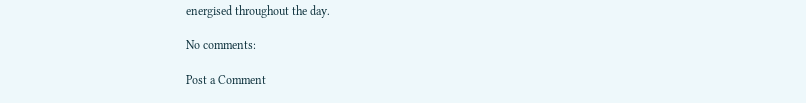energised throughout the day.

No comments:

Post a Comment